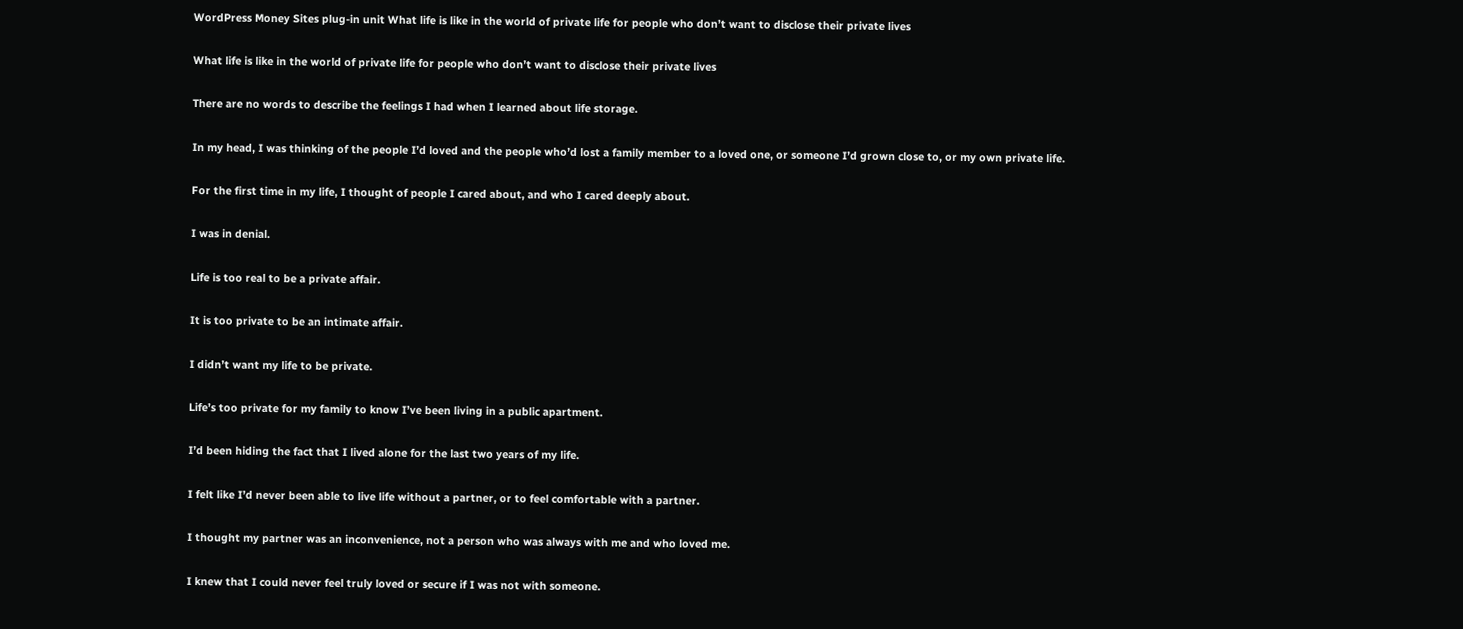WordPress Money Sites plug-in unit What life is like in the world of private life for people who don’t want to disclose their private lives

What life is like in the world of private life for people who don’t want to disclose their private lives

There are no words to describe the feelings I had when I learned about life storage.

In my head, I was thinking of the people I’d loved and the people who’d lost a family member to a loved one, or someone I’d grown close to, or my own private life.

For the first time in my life, I thought of people I cared about, and who I cared deeply about.

I was in denial.

Life is too real to be a private affair.

It is too private to be an intimate affair.

I didn’t want my life to be private.

Life’s too private for my family to know I’ve been living in a public apartment.

I’d been hiding the fact that I lived alone for the last two years of my life.

I felt like I’d never been able to live life without a partner, or to feel comfortable with a partner.

I thought my partner was an inconvenience, not a person who was always with me and who loved me.

I knew that I could never feel truly loved or secure if I was not with someone.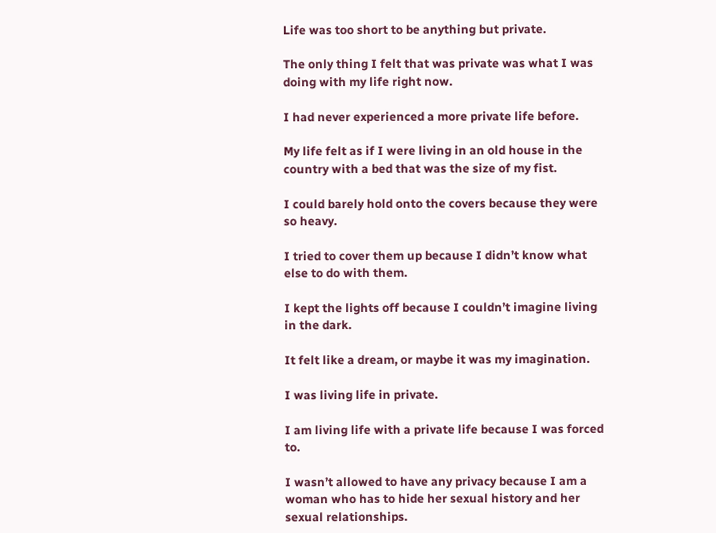Life was too short to be anything but private.

The only thing I felt that was private was what I was doing with my life right now.

I had never experienced a more private life before.

My life felt as if I were living in an old house in the country with a bed that was the size of my fist.

I could barely hold onto the covers because they were so heavy.

I tried to cover them up because I didn’t know what else to do with them.

I kept the lights off because I couldn’t imagine living in the dark.

It felt like a dream, or maybe it was my imagination.

I was living life in private.

I am living life with a private life because I was forced to.

I wasn’t allowed to have any privacy because I am a woman who has to hide her sexual history and her sexual relationships.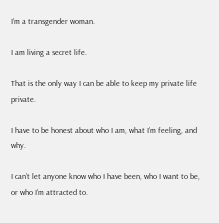I’m a transgender woman.

I am living a secret life.

That is the only way I can be able to keep my private life private.

I have to be honest about who I am, what I’m feeling, and why.

I can’t let anyone know who I have been, who I want to be, or who I’m attracted to.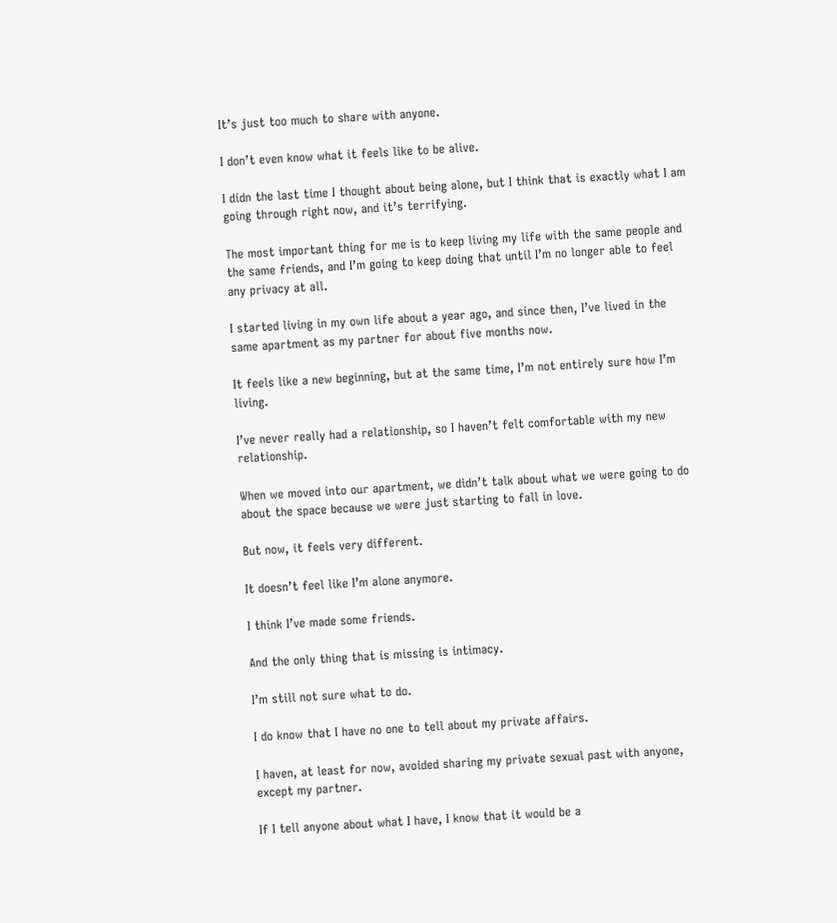It’s just too much to share with anyone.

I don’t even know what it feels like to be alive.

I didn the last time I thought about being alone, but I think that is exactly what I am going through right now, and it’s terrifying.

The most important thing for me is to keep living my life with the same people and the same friends, and I’m going to keep doing that until I’m no longer able to feel any privacy at all.

I started living in my own life about a year ago, and since then, I’ve lived in the same apartment as my partner for about five months now.

It feels like a new beginning, but at the same time, I’m not entirely sure how I’m living.

I’ve never really had a relationship, so I haven’t felt comfortable with my new relationship.

When we moved into our apartment, we didn’t talk about what we were going to do about the space because we were just starting to fall in love.

But now, it feels very different.

It doesn’t feel like I’m alone anymore.

I think I’ve made some friends.

And the only thing that is missing is intimacy.

I’m still not sure what to do.

I do know that I have no one to tell about my private affairs.

I haven, at least for now, avoided sharing my private sexual past with anyone, except my partner.

If I tell anyone about what I have, I know that it would be a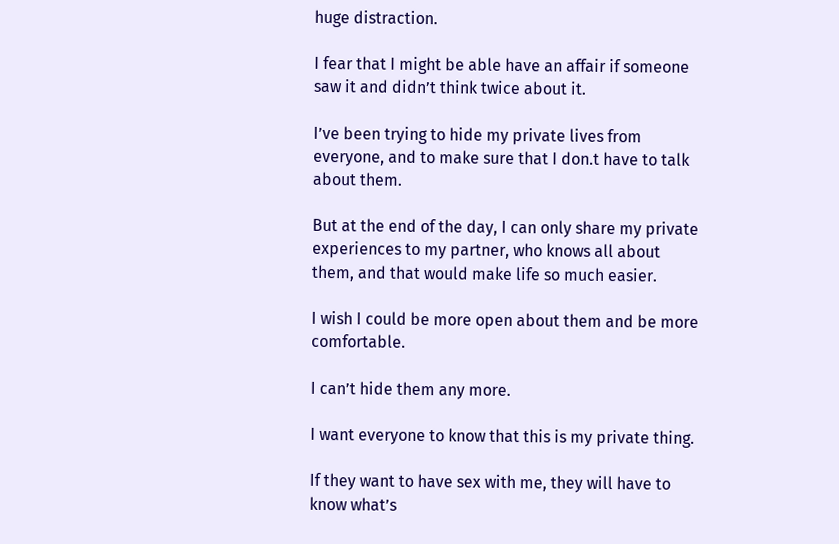huge distraction.

I fear that I might be able have an affair if someone saw it and didn’t think twice about it.

I’ve been trying to hide my private lives from everyone, and to make sure that I don.t have to talk about them.

But at the end of the day, I can only share my private experiences to my partner, who knows all about them, and that would make life so much easier.

I wish I could be more open about them and be more comfortable.

I can’t hide them any more.

I want everyone to know that this is my private thing.

If they want to have sex with me, they will have to know what’s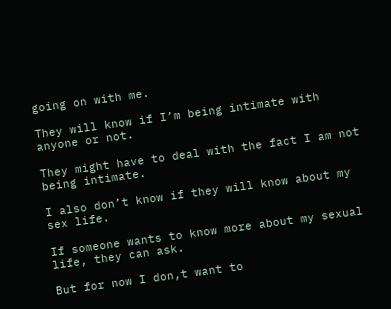going on with me.

They will know if I’m being intimate with anyone or not.

They might have to deal with the fact I am not being intimate.

I also don’t know if they will know about my sex life.

If someone wants to know more about my sexual life, they can ask.

But for now I don,t want to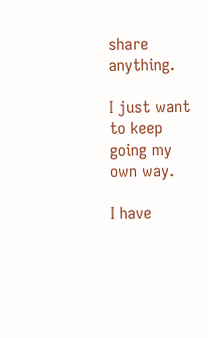share anything.

I just want to keep going my own way.

I have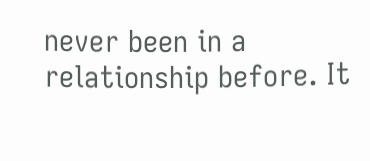never been in a relationship before. It